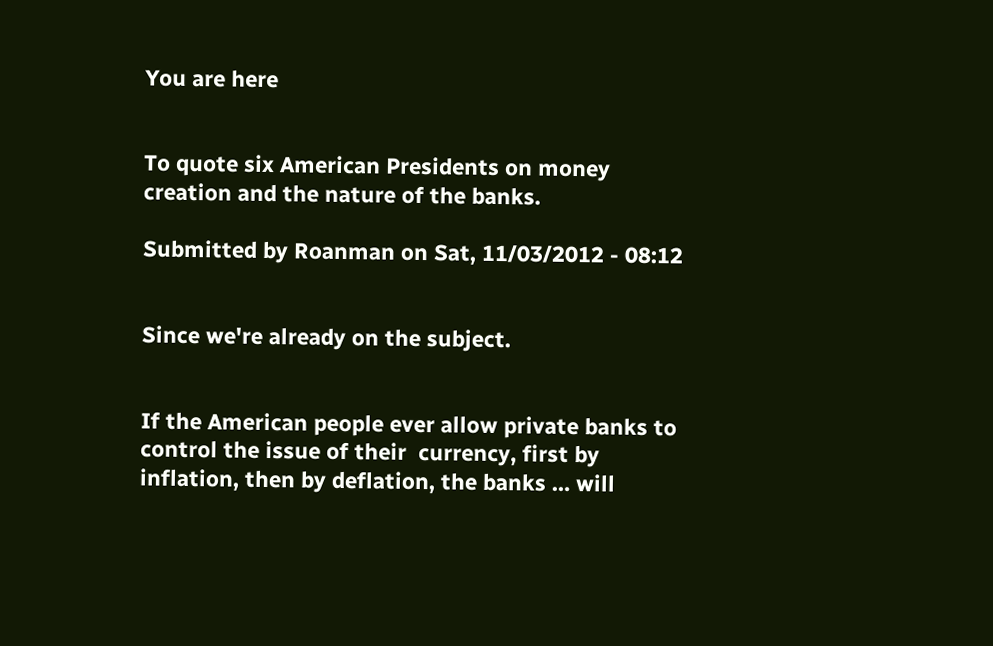You are here


To quote six American Presidents on money creation and the nature of the banks.

Submitted by Roanman on Sat, 11/03/2012 - 08:12


Since we're already on the subject.


If the American people ever allow private banks to control the issue of their  currency, first by inflation, then by deflation, the banks … will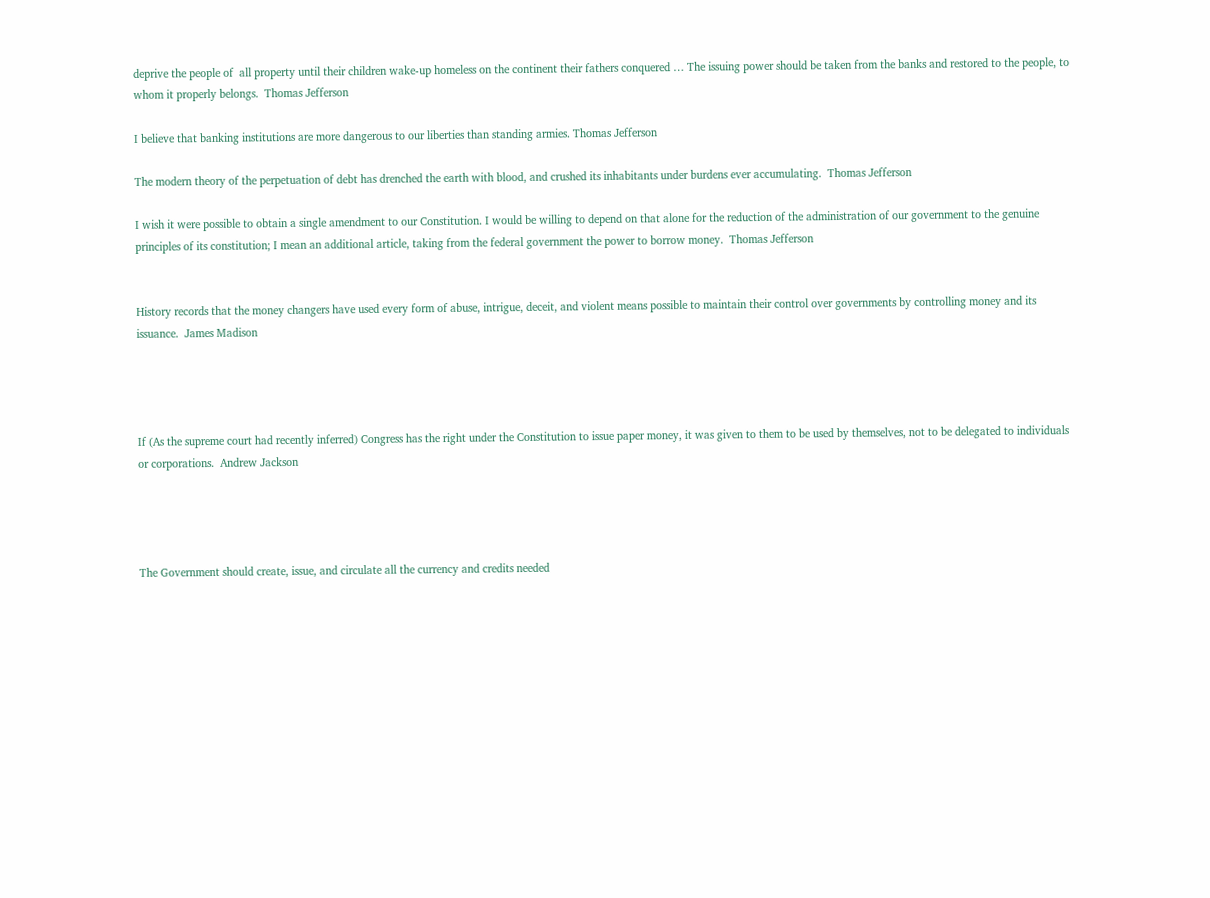deprive the people of  all property until their children wake-up homeless on the continent their fathers conquered … The issuing power should be taken from the banks and restored to the people, to whom it properly belongs.  Thomas Jefferson

I believe that banking institutions are more dangerous to our liberties than standing armies. Thomas Jefferson

The modern theory of the perpetuation of debt has drenched the earth with blood, and crushed its inhabitants under burdens ever accumulating.  Thomas Jefferson

I wish it were possible to obtain a single amendment to our Constitution. I would be willing to depend on that alone for the reduction of the administration of our government to the genuine principles of its constitution; I mean an additional article, taking from the federal government the power to borrow money.  Thomas Jefferson


History records that the money changers have used every form of abuse, intrigue, deceit, and violent means possible to maintain their control over governments by controlling money and its issuance.  James Madison




If (As the supreme court had recently inferred) Congress has the right under the Constitution to issue paper money, it was given to them to be used by themselves, not to be delegated to individuals or corporations.  Andrew Jackson




The Government should create, issue, and circulate all the currency and credits needed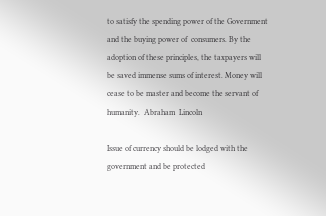to satisfy the spending power of the Government and the buying power of  consumers. By the adoption of these principles, the taxpayers will be saved immense sums of interest. Money will cease to be master and become the servant of humanity.  Abraham  Lincoln

Issue of currency should be lodged with the government and be protected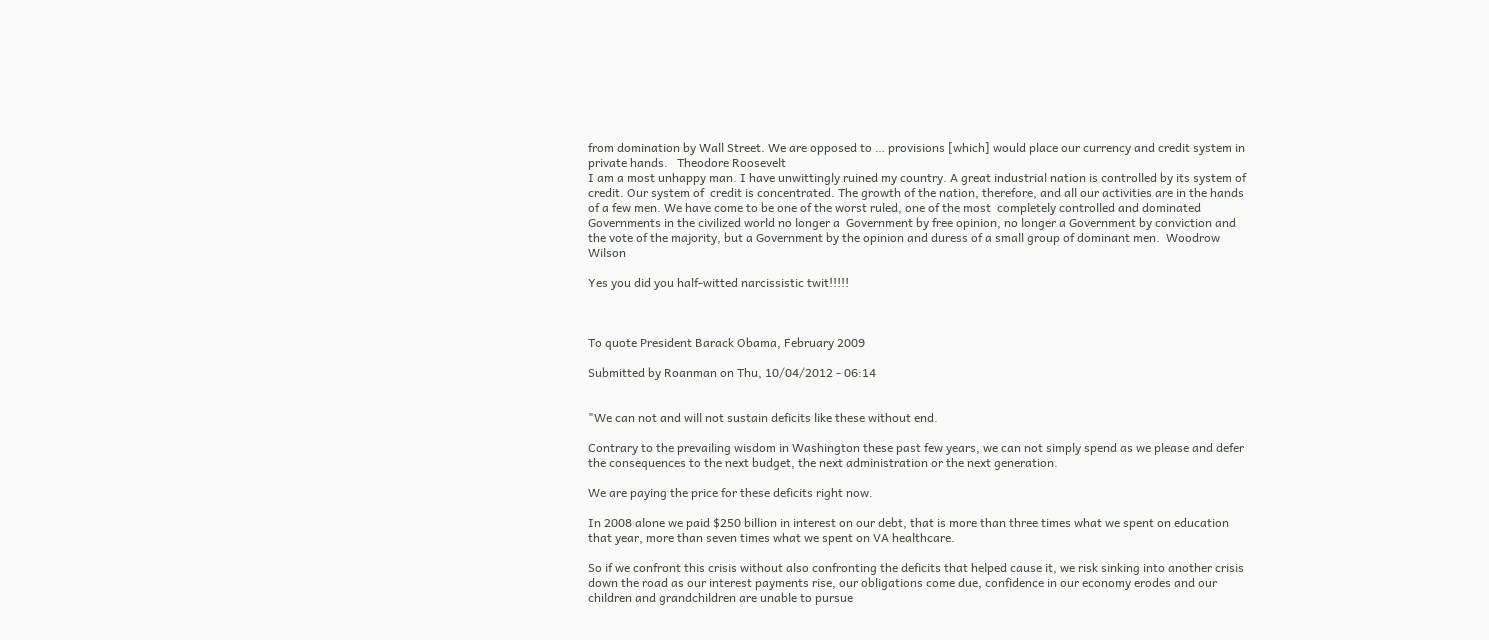from domination by Wall Street. We are opposed to … provisions [which] would place our currency and credit system in private hands.   Theodore Roosevelt
I am a most unhappy man. I have unwittingly ruined my country. A great industrial nation is controlled by its system of credit. Our system of  credit is concentrated. The growth of the nation, therefore, and all our activities are in the hands of a few men. We have come to be one of the worst ruled, one of the most  completely controlled and dominated Governments in the civilized world no longer a  Government by free opinion, no longer a Government by conviction and the vote of the majority, but a Government by the opinion and duress of a small group of dominant men.  Woodrow Wilson

Yes you did you half-witted narcissistic twit!!!!!



To quote President Barack Obama, February 2009

Submitted by Roanman on Thu, 10/04/2012 - 06:14


"We can not and will not sustain deficits like these without end.

Contrary to the prevailing wisdom in Washington these past few years, we can not simply spend as we please and defer the consequences to the next budget, the next administration or the next generation.

We are paying the price for these deficits right now.

In 2008 alone we paid $250 billion in interest on our debt, that is more than three times what we spent on education that year, more than seven times what we spent on VA healthcare.

So if we confront this crisis without also confronting the deficits that helped cause it, we risk sinking into another crisis down the road as our interest payments rise, our obligations come due, confidence in our economy erodes and our children and grandchildren are unable to pursue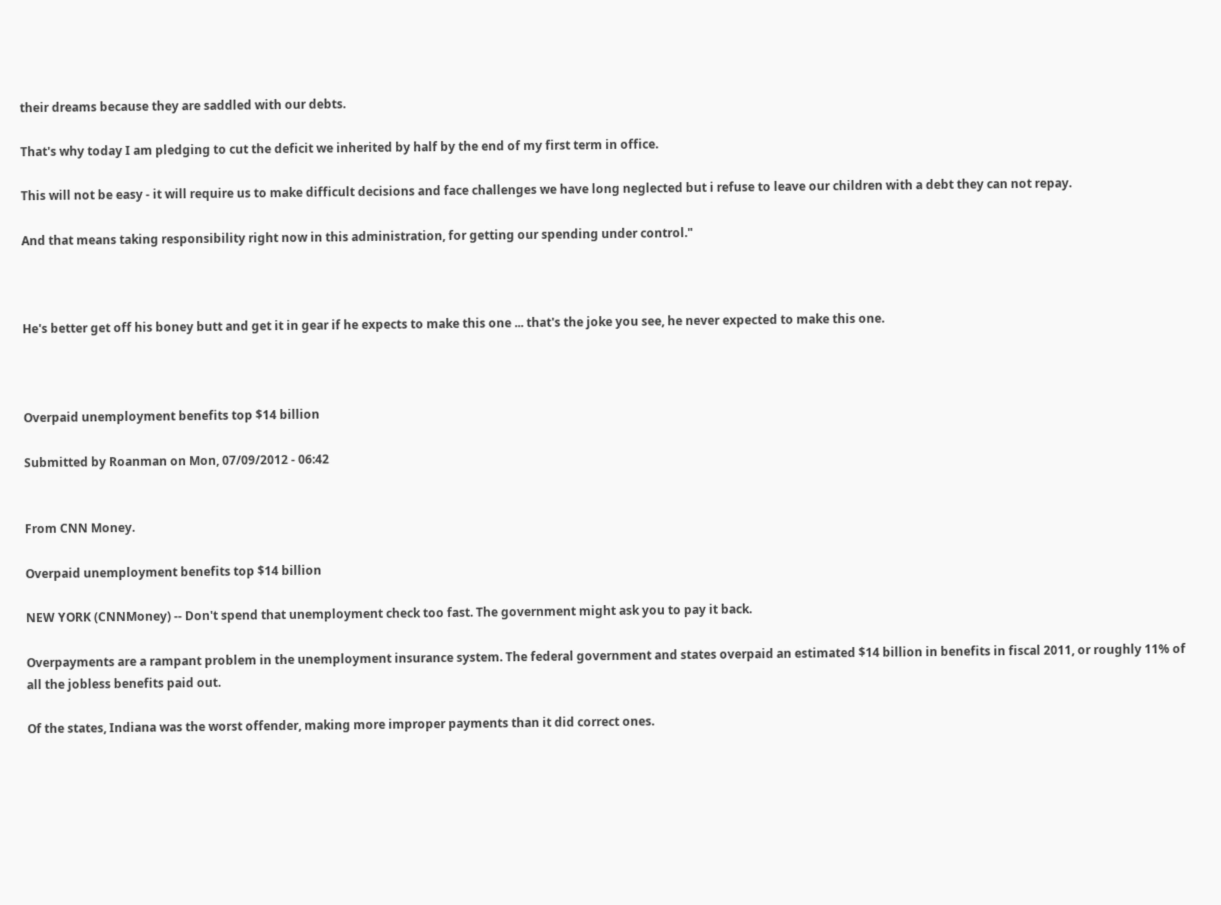their dreams because they are saddled with our debts.

That's why today I am pledging to cut the deficit we inherited by half by the end of my first term in office.

This will not be easy - it will require us to make difficult decisions and face challenges we have long neglected but i refuse to leave our children with a debt they can not repay.

And that means taking responsibility right now in this administration, for getting our spending under control."



He's better get off his boney butt and get it in gear if he expects to make this one ... that's the joke you see, he never expected to make this one.



Overpaid unemployment benefits top $14 billion

Submitted by Roanman on Mon, 07/09/2012 - 06:42


From CNN Money.

Overpaid unemployment benefits top $14 billion

NEW YORK (CNNMoney) -- Don't spend that unemployment check too fast. The government might ask you to pay it back.

Overpayments are a rampant problem in the unemployment insurance system. The federal government and states overpaid an estimated $14 billion in benefits in fiscal 2011, or roughly 11% of all the jobless benefits paid out.

Of the states, Indiana was the worst offender, making more improper payments than it did correct ones.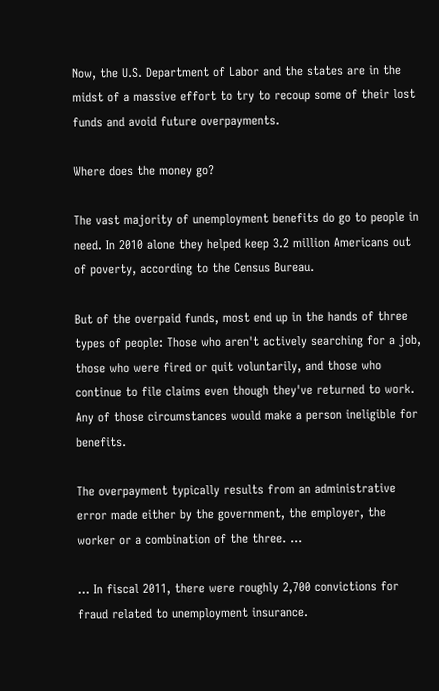Now, the U.S. Department of Labor and the states are in the midst of a massive effort to try to recoup some of their lost funds and avoid future overpayments.

Where does the money go?

The vast majority of unemployment benefits do go to people in need. In 2010 alone they helped keep 3.2 million Americans out of poverty, according to the Census Bureau.

But of the overpaid funds, most end up in the hands of three types of people: Those who aren't actively searching for a job, those who were fired or quit voluntarily, and those who continue to file claims even though they've returned to work. Any of those circumstances would make a person ineligible for benefits.

The overpayment typically results from an administrative error made either by the government, the employer, the worker or a combination of the three. ...

... In fiscal 2011, there were roughly 2,700 convictions for fraud related to unemployment insurance.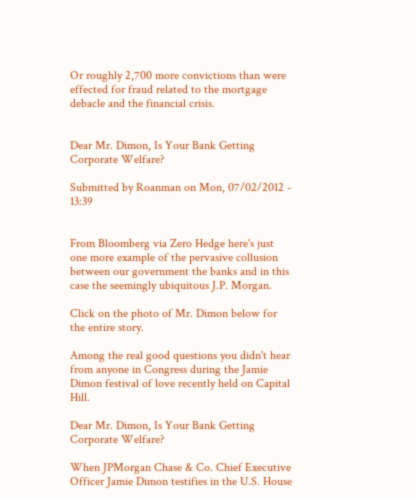Or roughly 2,700 more convictions than were effected for fraud related to the mortgage debacle and the financial crisis.


Dear Mr. Dimon, Is Your Bank Getting Corporate Welfare?

Submitted by Roanman on Mon, 07/02/2012 - 13:39


From Bloomberg via Zero Hedge here's just one more example of the pervasive collusion between our government the banks and in this case the seemingly ubiquitous J.P. Morgan.

Click on the photo of Mr. Dimon below for the entire story.

Among the real good questions you didn't hear from anyone in Congress during the Jamie Dimon festival of love recently held on Capital Hill.

Dear Mr. Dimon, Is Your Bank Getting Corporate Welfare?

When JPMorgan Chase & Co. Chief Executive Officer Jamie Dimon testifies in the U.S. House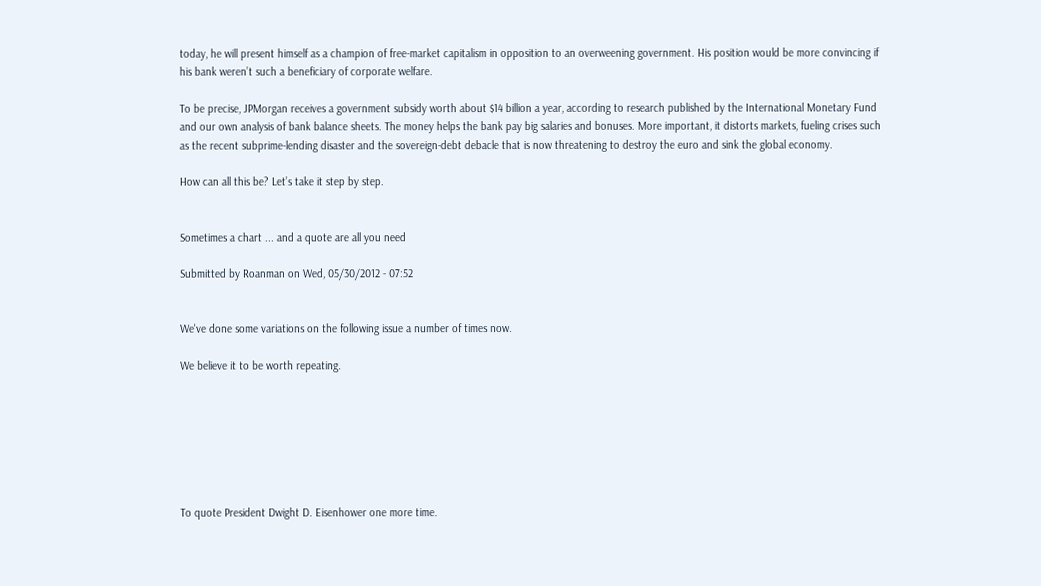today, he will present himself as a champion of free-market capitalism in opposition to an overweening government. His position would be more convincing if his bank weren’t such a beneficiary of corporate welfare.

To be precise, JPMorgan receives a government subsidy worth about $14 billion a year, according to research published by the International Monetary Fund and our own analysis of bank balance sheets. The money helps the bank pay big salaries and bonuses. More important, it distorts markets, fueling crises such as the recent subprime-lending disaster and the sovereign-debt debacle that is now threatening to destroy the euro and sink the global economy.

How can all this be? Let’s take it step by step.


Sometimes a chart ... and a quote are all you need

Submitted by Roanman on Wed, 05/30/2012 - 07:52


We've done some variations on the following issue a number of times now.

We believe it to be worth repeating.







To quote President Dwight D. Eisenhower one more time.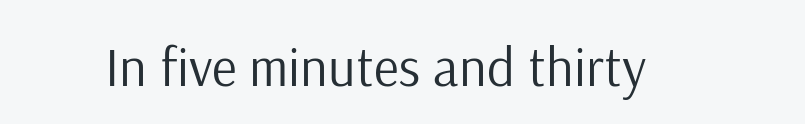In five minutes and thirty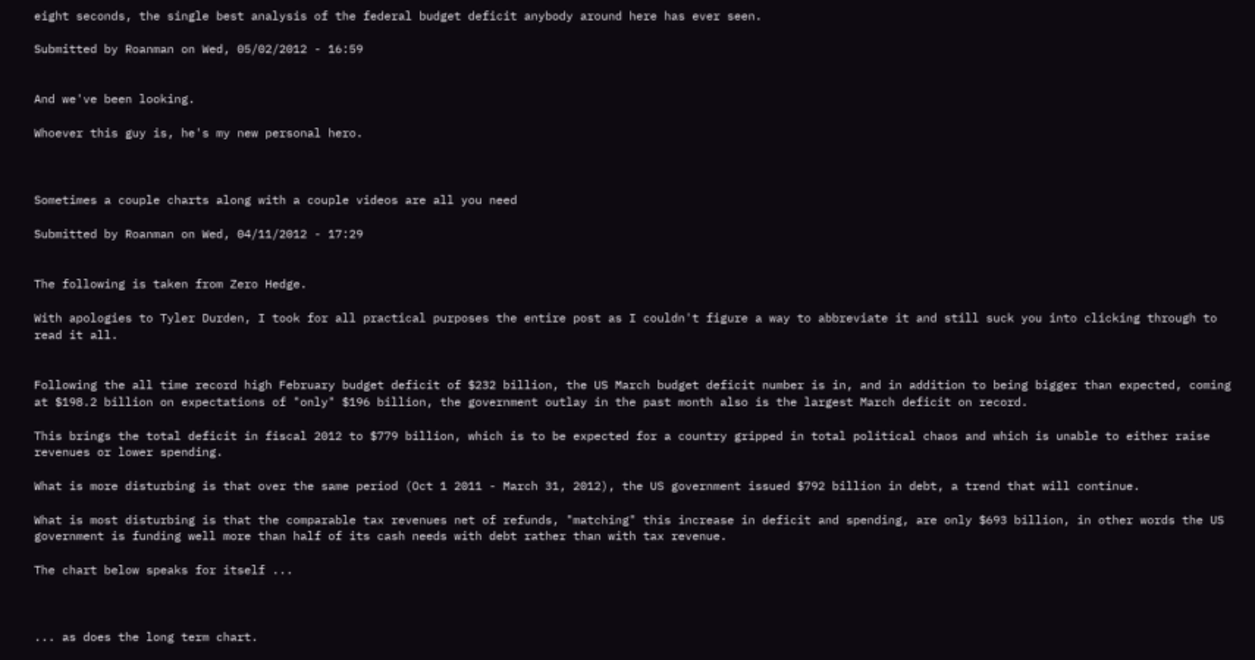eight seconds, the single best analysis of the federal budget deficit anybody around here has ever seen.

Submitted by Roanman on Wed, 05/02/2012 - 16:59


And we've been looking.

Whoever this guy is, he's my new personal hero.



Sometimes a couple charts along with a couple videos are all you need

Submitted by Roanman on Wed, 04/11/2012 - 17:29


The following is taken from Zero Hedge.

With apologies to Tyler Durden, I took for all practical purposes the entire post as I couldn't figure a way to abbreviate it and still suck you into clicking through to read it all.


Following the all time record high February budget deficit of $232 billion, the US March budget deficit number is in, and in addition to being bigger than expected, coming at $198.2 billion on expectations of "only" $196 billion, the government outlay in the past month also is the largest March deficit on record.

This brings the total deficit in fiscal 2012 to $779 billion, which is to be expected for a country gripped in total political chaos and which is unable to either raise revenues or lower spending.

What is more disturbing is that over the same period (Oct 1 2011 - March 31, 2012), the US government issued $792 billion in debt, a trend that will continue.

What is most disturbing is that the comparable tax revenues net of refunds, "matching" this increase in deficit and spending, are only $693 billion, in other words the US government is funding well more than half of its cash needs with debt rather than with tax revenue.

The chart below speaks for itself ...



... as does the long term chart.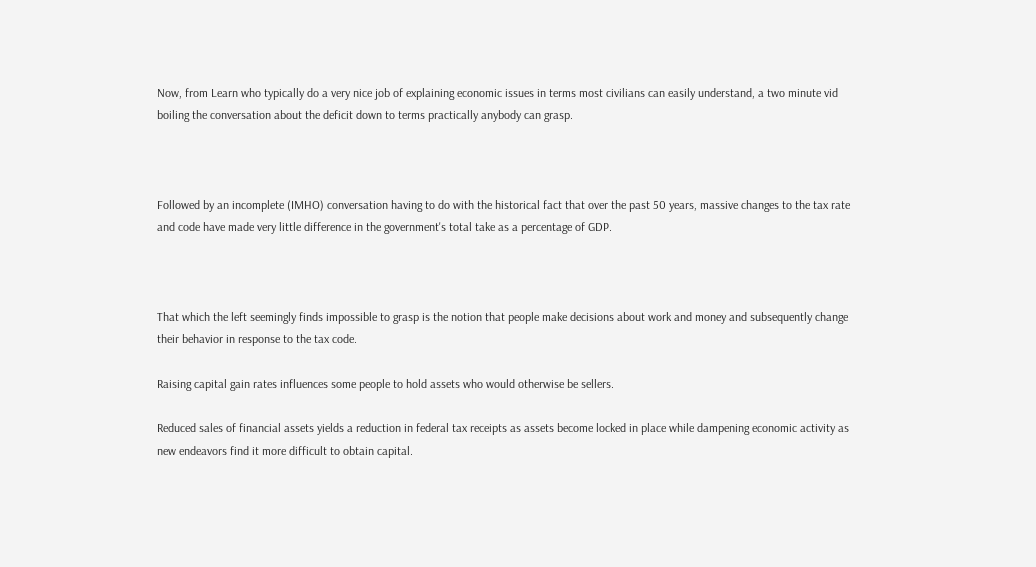Now, from Learn who typically do a very nice job of explaining economic issues in terms most civilians can easily understand, a two minute vid boiling the conversation about the deficit down to terms practically anybody can grasp.



Followed by an incomplete (IMHO) conversation having to do with the historical fact that over the past 50 years, massive changes to the tax rate and code have made very little difference in the government's total take as a percentage of GDP.



That which the left seemingly finds impossible to grasp is the notion that people make decisions about work and money and subsequently change their behavior in response to the tax code.

Raising capital gain rates influences some people to hold assets who would otherwise be sellers.

Reduced sales of financial assets yields a reduction in federal tax receipts as assets become locked in place while dampening economic activity as new endeavors find it more difficult to obtain capital.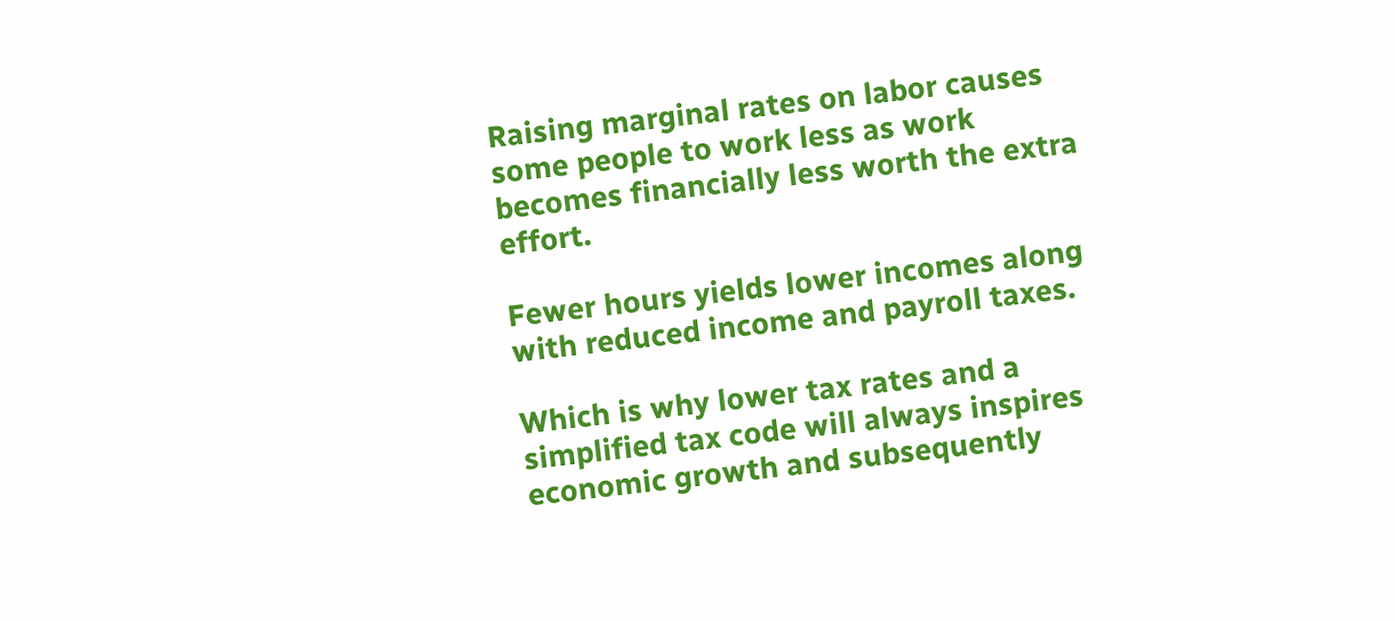Raising marginal rates on labor causes some people to work less as work becomes financially less worth the extra effort.

Fewer hours yields lower incomes along with reduced income and payroll taxes.

Which is why lower tax rates and a simplified tax code will always inspires economic growth and subsequently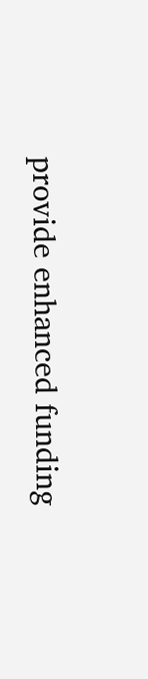provide enhanced funding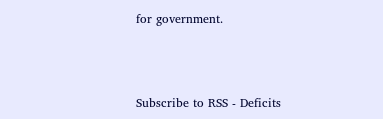for government.



Subscribe to RSS - Deficits